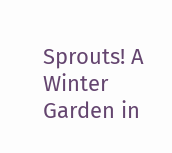Sprouts! A Winter Garden in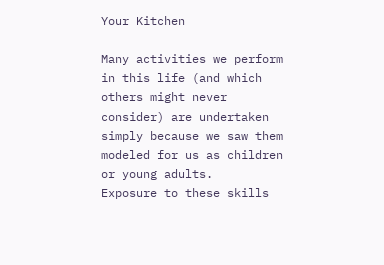Your Kitchen

Many activities we perform in this life (and which others might never consider) are undertaken simply because we saw them modeled for us as children or young adults.
Exposure to these skills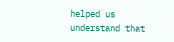helped us understand that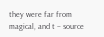they were far from magical, and t – source